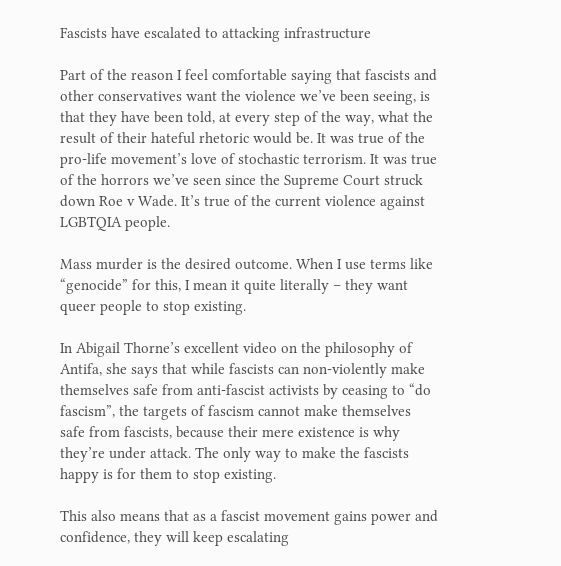Fascists have escalated to attacking infrastructure

Part of the reason I feel comfortable saying that fascists and other conservatives want the violence we’ve been seeing, is that they have been told, at every step of the way, what the result of their hateful rhetoric would be. It was true of the pro-life movement’s love of stochastic terrorism. It was true of the horrors we’ve seen since the Supreme Court struck down Roe v Wade. It’s true of the current violence against LGBTQIA people.

Mass murder is the desired outcome. When I use terms like “genocide” for this, I mean it quite literally – they want queer people to stop existing.

In Abigail Thorne’s excellent video on the philosophy of Antifa, she says that while fascists can non-violently make themselves safe from anti-fascist activists by ceasing to “do fascism”, the targets of fascism cannot make themselves safe from fascists, because their mere existence is why they’re under attack. The only way to make the fascists happy is for them to stop existing.

This also means that as a fascist movement gains power and confidence, they will keep escalating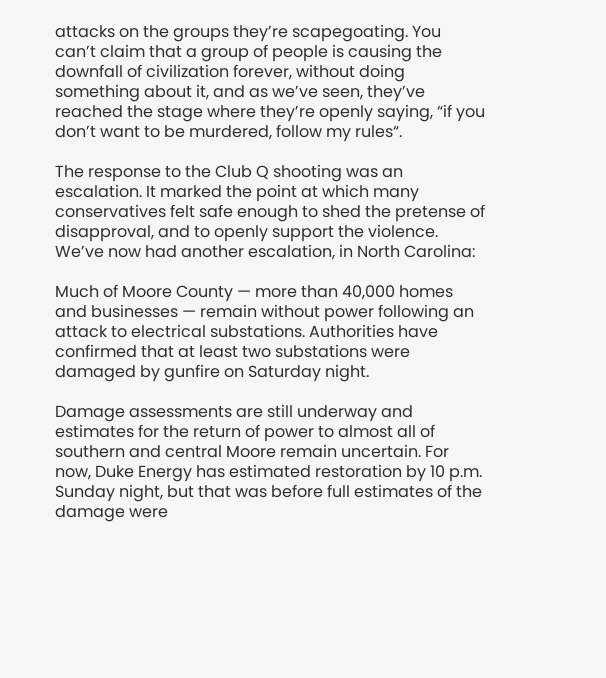attacks on the groups they’re scapegoating. You can’t claim that a group of people is causing the downfall of civilization forever, without doing something about it, and as we’ve seen, they’ve reached the stage where they’re openly saying, “if you don’t want to be murdered, follow my rules“.

The response to the Club Q shooting was an escalation. It marked the point at which many conservatives felt safe enough to shed the pretense of disapproval, and to openly support the violence. We’ve now had another escalation, in North Carolina:

Much of Moore County — more than 40,000 homes and businesses — remain without power following an attack to electrical substations. Authorities have confirmed that at least two substations were damaged by gunfire on Saturday night.

Damage assessments are still underway and estimates for the return of power to almost all of southern and central Moore remain uncertain. For now, Duke Energy has estimated restoration by 10 p.m. Sunday night, but that was before full estimates of the damage were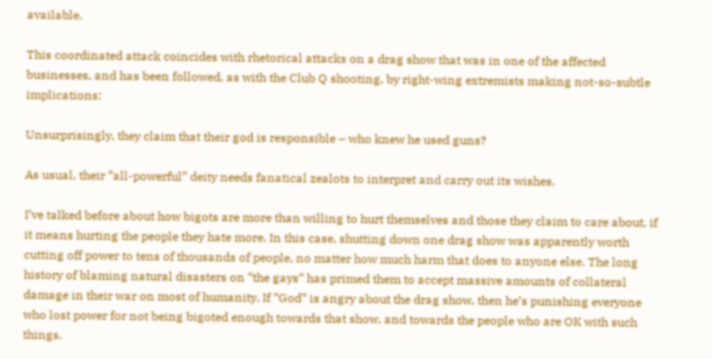available.

This coordinated attack coincides with rhetorical attacks on a drag show that was in one of the affected businesses, and has been followed, as with the Club Q shooting, by right-wing extremists making not-so-subtle implications:

Unsurprisingly, they claim that their god is responsible – who knew he used guns?

As usual, their “all-powerful” deity needs fanatical zealots to interpret and carry out its wishes.

I’ve talked before about how bigots are more than willing to hurt themselves and those they claim to care about, if it means hurting the people they hate more. In this case, shutting down one drag show was apparently worth cutting off power to tens of thousands of people, no matter how much harm that does to anyone else. The long history of blaming natural disasters on “the gays” has primed them to accept massive amounts of collateral damage in their war on most of humanity. If “God” is angry about the drag show, then he’s punishing everyone who lost power for not being bigoted enough towards that show, and towards the people who are OK with such things.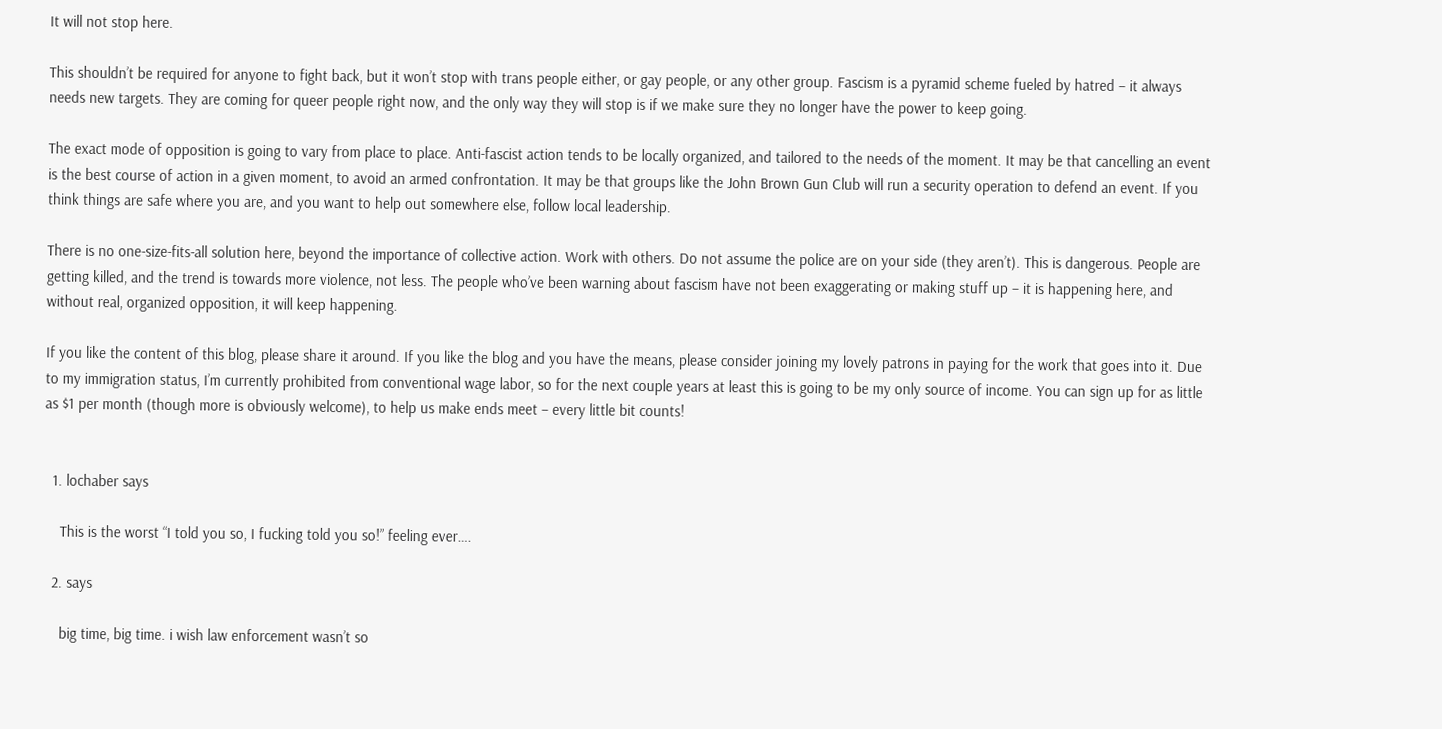It will not stop here.

This shouldn’t be required for anyone to fight back, but it won’t stop with trans people either, or gay people, or any other group. Fascism is a pyramid scheme fueled by hatred – it always needs new targets. They are coming for queer people right now, and the only way they will stop is if we make sure they no longer have the power to keep going.

The exact mode of opposition is going to vary from place to place. Anti-fascist action tends to be locally organized, and tailored to the needs of the moment. It may be that cancelling an event is the best course of action in a given moment, to avoid an armed confrontation. It may be that groups like the John Brown Gun Club will run a security operation to defend an event. If you think things are safe where you are, and you want to help out somewhere else, follow local leadership.

There is no one-size-fits-all solution here, beyond the importance of collective action. Work with others. Do not assume the police are on your side (they aren’t). This is dangerous. People are getting killed, and the trend is towards more violence, not less. The people who’ve been warning about fascism have not been exaggerating or making stuff up – it is happening here, and without real, organized opposition, it will keep happening.

If you like the content of this blog, please share it around. If you like the blog and you have the means, please consider joining my lovely patrons in paying for the work that goes into it. Due to my immigration status, I’m currently prohibited from conventional wage labor, so for the next couple years at least this is going to be my only source of income. You can sign up for as little as $1 per month (though more is obviously welcome), to help us make ends meet – every little bit counts!


  1. lochaber says

    This is the worst “I told you so, I fucking told you so!” feeling ever….

  2. says

    big time, big time. i wish law enforcement wasn’t so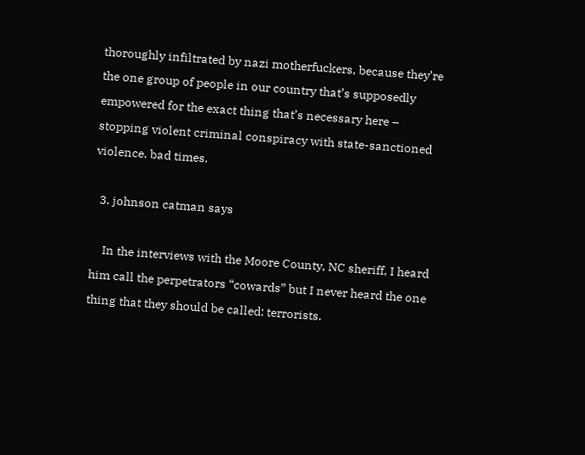thoroughly infiltrated by nazi motherfuckers, because they’re the one group of people in our country that’s supposedly empowered for the exact thing that’s necessary here – stopping violent criminal conspiracy with state-sanctioned violence. bad times.

  3. johnson catman says

    In the interviews with the Moore County, NC sheriff, I heard him call the perpetrators “cowards” but I never heard the one thing that they should be called: terrorists.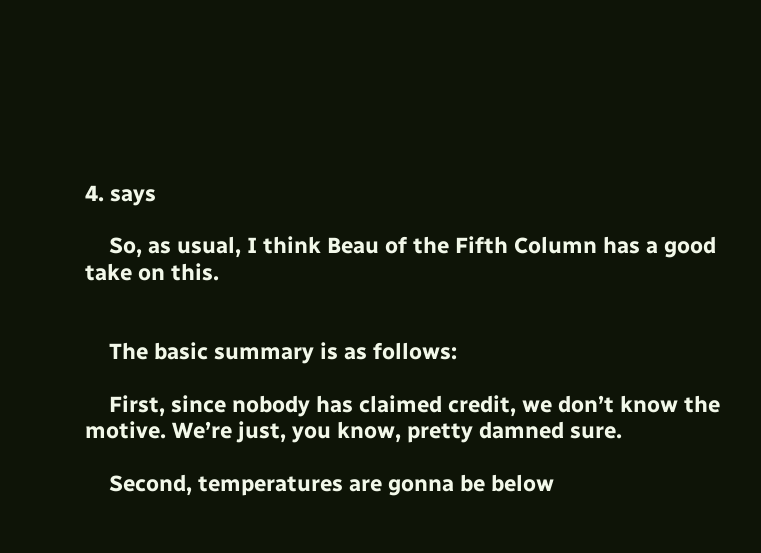4. says

    So, as usual, I think Beau of the Fifth Column has a good take on this.


    The basic summary is as follows:

    First, since nobody has claimed credit, we don’t know the motive. We’re just, you know, pretty damned sure.

    Second, temperatures are gonna be below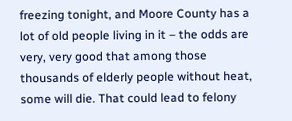freezing tonight, and Moore County has a lot of old people living in it – the odds are very, very good that among those thousands of elderly people without heat, some will die. That could lead to felony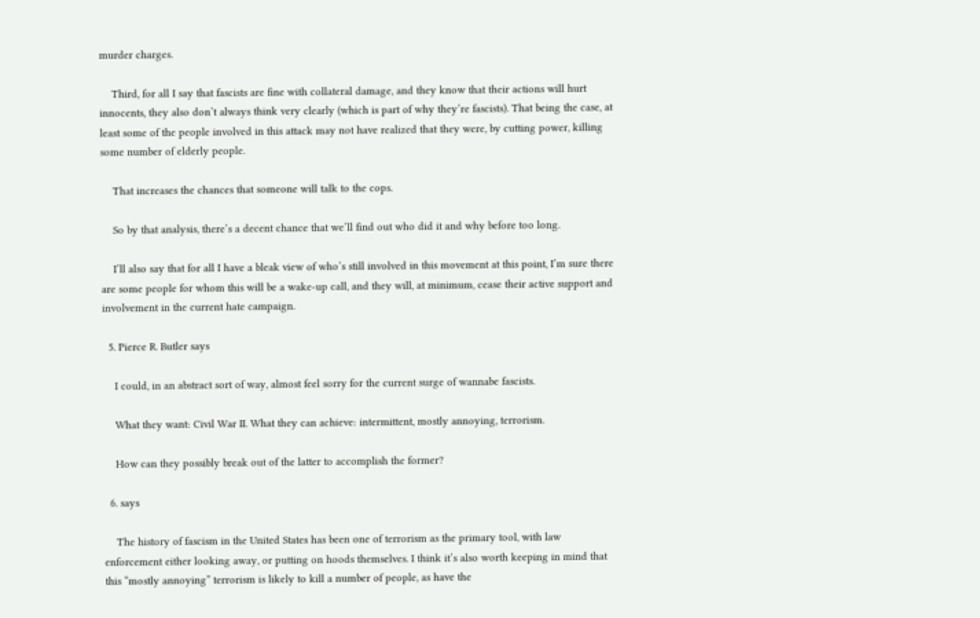murder charges.

    Third, for all I say that fascists are fine with collateral damage, and they know that their actions will hurt innocents, they also don’t always think very clearly (which is part of why they’re fascists). That being the case, at least some of the people involved in this attack may not have realized that they were, by cutting power, killing some number of elderly people.

    That increases the chances that someone will talk to the cops.

    So by that analysis, there’s a decent chance that we’ll find out who did it and why before too long.

    I’ll also say that for all I have a bleak view of who’s still involved in this movement at this point, I’m sure there are some people for whom this will be a wake-up call, and they will, at minimum, cease their active support and involvement in the current hate campaign.

  5. Pierce R. Butler says

    I could, in an abstract sort of way, almost feel sorry for the current surge of wannabe fascists.

    What they want: Civil War II. What they can achieve: intermittent, mostly annoying, terrorism.

    How can they possibly break out of the latter to accomplish the former?

  6. says

    The history of fascism in the United States has been one of terrorism as the primary tool, with law enforcement either looking away, or putting on hoods themselves. I think it’s also worth keeping in mind that this “mostly annoying” terrorism is likely to kill a number of people, as have the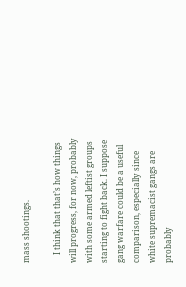mass shootings.

    I think that that’s how things will progress, for now, probably with some armed leftist groups starting to fight back. I suppose gang warfare could be a useful comparison, especially since white supremacist gangs are probably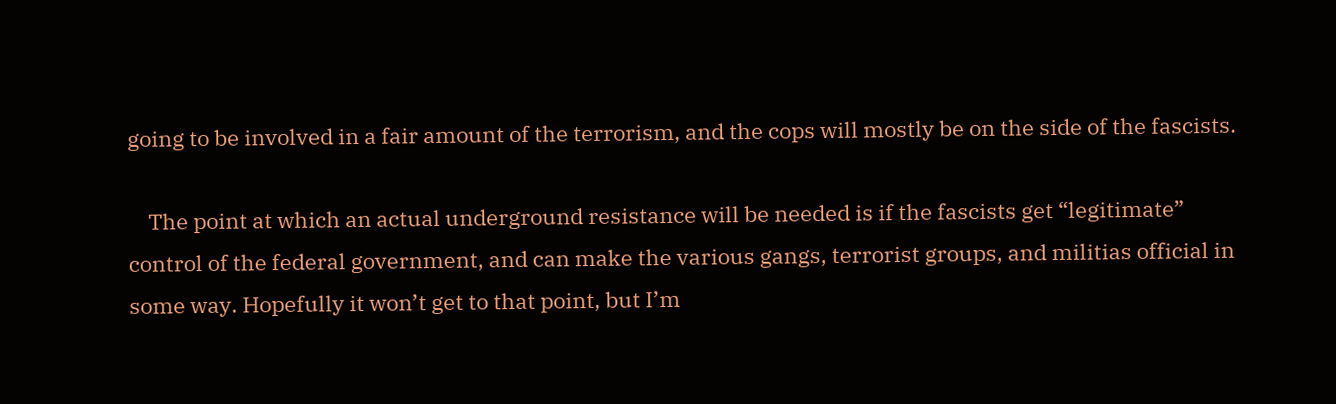going to be involved in a fair amount of the terrorism, and the cops will mostly be on the side of the fascists.

    The point at which an actual underground resistance will be needed is if the fascists get “legitimate” control of the federal government, and can make the various gangs, terrorist groups, and militias official in some way. Hopefully it won’t get to that point, but I’m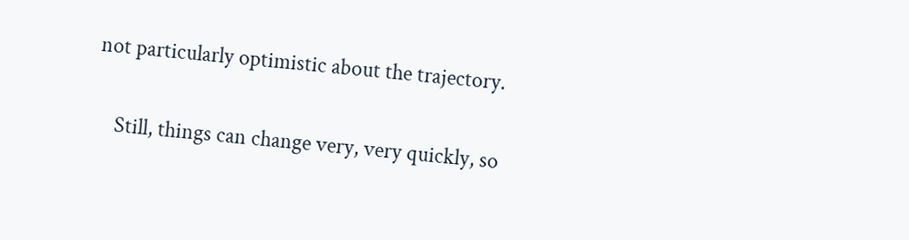not particularly optimistic about the trajectory.

    Still, things can change very, very quickly, so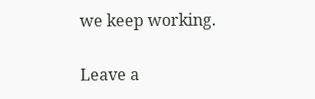we keep working.

Leave a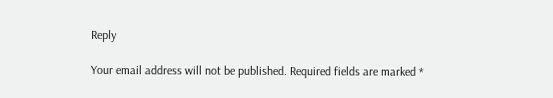Reply

Your email address will not be published. Required fields are marked *